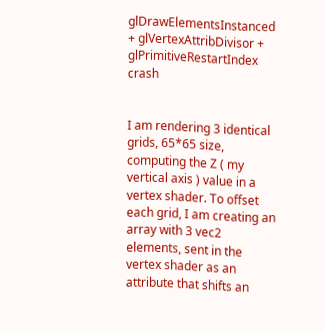glDrawElementsInstanced + glVertexAttribDivisor + glPrimitiveRestartIndex crash


I am rendering 3 identical grids, 65*65 size, computing the Z ( my vertical axis ) value in a vertex shader. To offset each grid, I am creating an array with 3 vec2 elements, sent in the vertex shader as an attribute that shifts an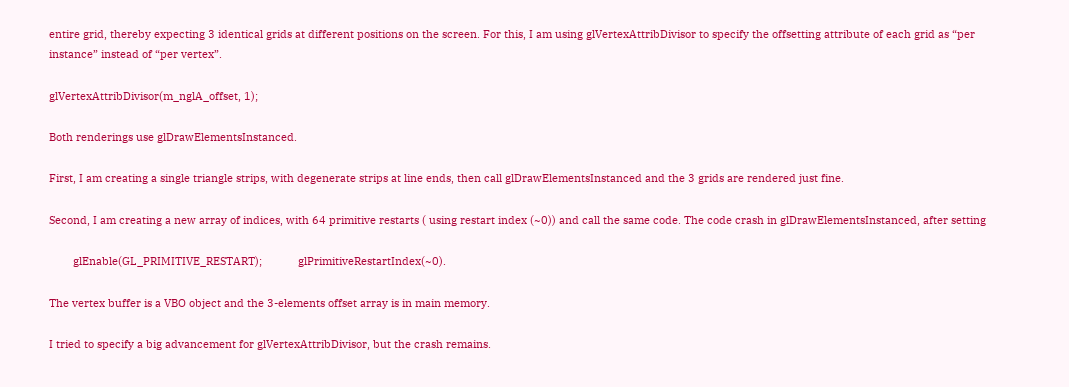entire grid, thereby expecting 3 identical grids at different positions on the screen. For this, I am using glVertexAttribDivisor to specify the offsetting attribute of each grid as “per instance” instead of “per vertex”.

glVertexAttribDivisor(m_nglA_offset, 1);

Both renderings use glDrawElementsInstanced.

First, I am creating a single triangle strips, with degenerate strips at line ends, then call glDrawElementsInstanced and the 3 grids are rendered just fine.

Second, I am creating a new array of indices, with 64 primitive restarts ( using restart index (~0)) and call the same code. The code crash in glDrawElementsInstanced, after setting

        glEnable(GL_PRIMITIVE_RESTART);            glPrimitiveRestartIndex(~0).

The vertex buffer is a VBO object and the 3-elements offset array is in main memory.

I tried to specify a big advancement for glVertexAttribDivisor, but the crash remains.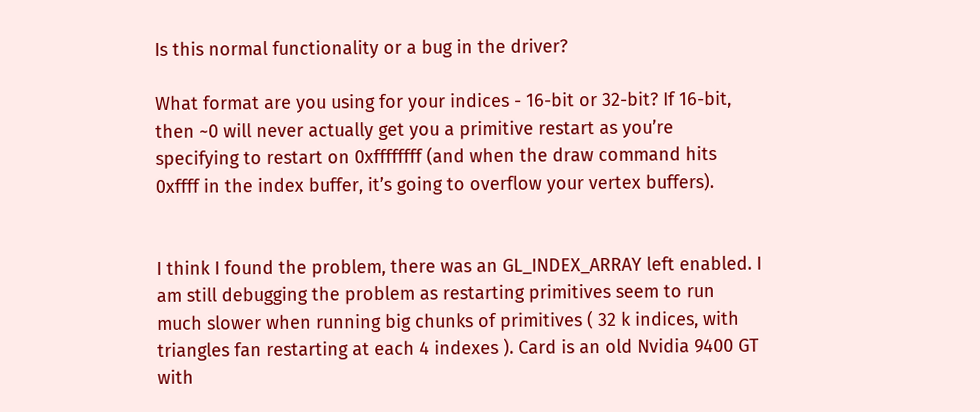Is this normal functionality or a bug in the driver?

What format are you using for your indices - 16-bit or 32-bit? If 16-bit, then ~0 will never actually get you a primitive restart as you’re specifying to restart on 0xffffffff (and when the draw command hits 0xffff in the index buffer, it’s going to overflow your vertex buffers).


I think I found the problem, there was an GL_INDEX_ARRAY left enabled. I am still debugging the problem as restarting primitives seem to run much slower when running big chunks of primitives ( 32 k indices, with triangles fan restarting at each 4 indexes ). Card is an old Nvidia 9400 GT with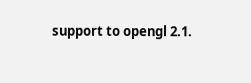support to opengl 2.1.